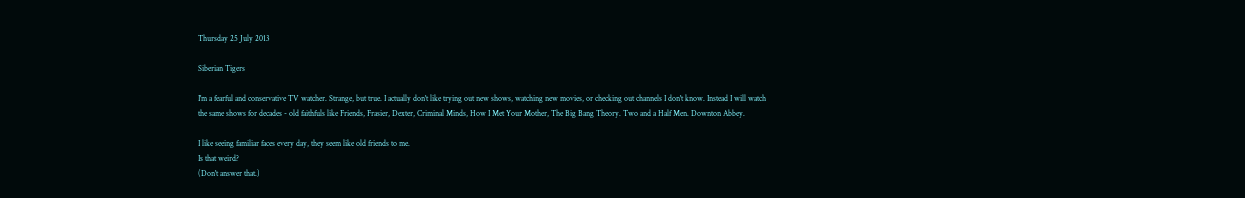Thursday 25 July 2013

Siberian Tigers

I'm a fearful and conservative TV watcher. Strange, but true. I actually don't like trying out new shows, watching new movies, or checking out channels I don't know. Instead I will watch the same shows for decades - old faithfuls like Friends, Frasier, Dexter, Criminal Minds, How I Met Your Mother, The Big Bang Theory. Two and a Half Men. Downton Abbey.

I like seeing familiar faces every day, they seem like old friends to me.
Is that weird?
(Don't answer that.)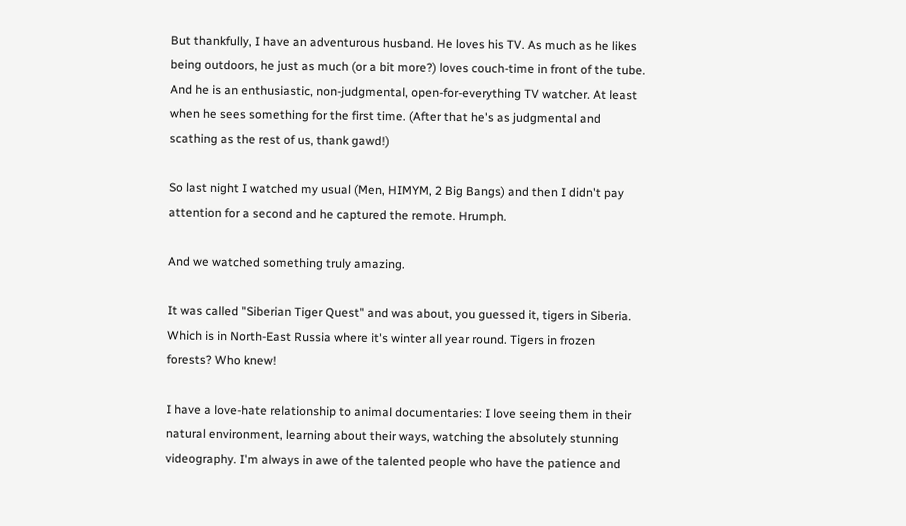But thankfully, I have an adventurous husband. He loves his TV. As much as he likes being outdoors, he just as much (or a bit more?) loves couch-time in front of the tube. And he is an enthusiastic, non-judgmental, open-for-everything TV watcher. At least when he sees something for the first time. (After that he's as judgmental and scathing as the rest of us, thank gawd!)

So last night I watched my usual (Men, HIMYM, 2 Big Bangs) and then I didn't pay attention for a second and he captured the remote. Hrumph.

And we watched something truly amazing.

It was called "Siberian Tiger Quest" and was about, you guessed it, tigers in Siberia. Which is in North-East Russia where it's winter all year round. Tigers in frozen forests? Who knew!

I have a love-hate relationship to animal documentaries: I love seeing them in their natural environment, learning about their ways, watching the absolutely stunning videography. I'm always in awe of the talented people who have the patience and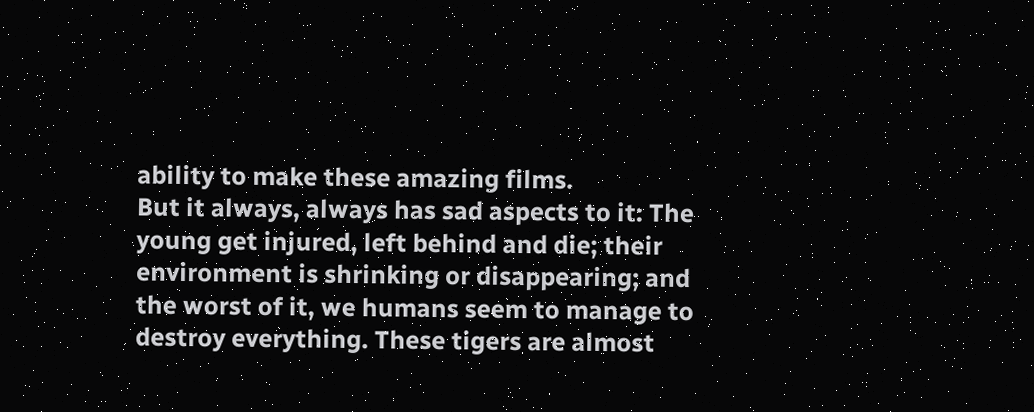ability to make these amazing films.
But it always, always has sad aspects to it: The young get injured, left behind and die; their environment is shrinking or disappearing; and the worst of it, we humans seem to manage to destroy everything. These tigers are almost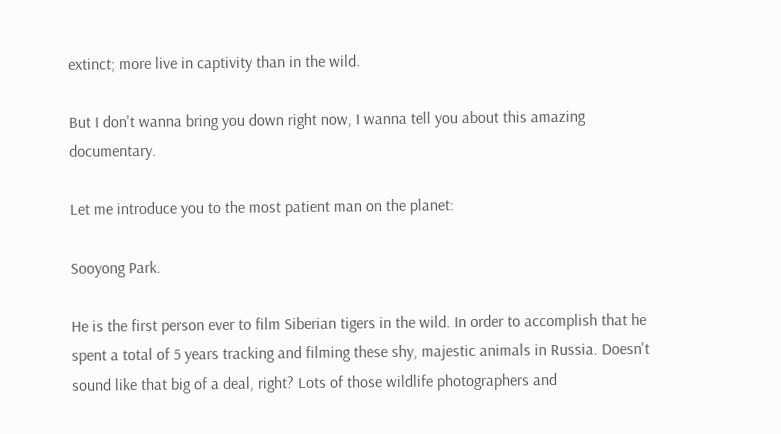extinct; more live in captivity than in the wild.

But I don't wanna bring you down right now, I wanna tell you about this amazing documentary.

Let me introduce you to the most patient man on the planet:

Sooyong Park.

He is the first person ever to film Siberian tigers in the wild. In order to accomplish that he spent a total of 5 years tracking and filming these shy, majestic animals in Russia. Doesn't sound like that big of a deal, right? Lots of those wildlife photographers and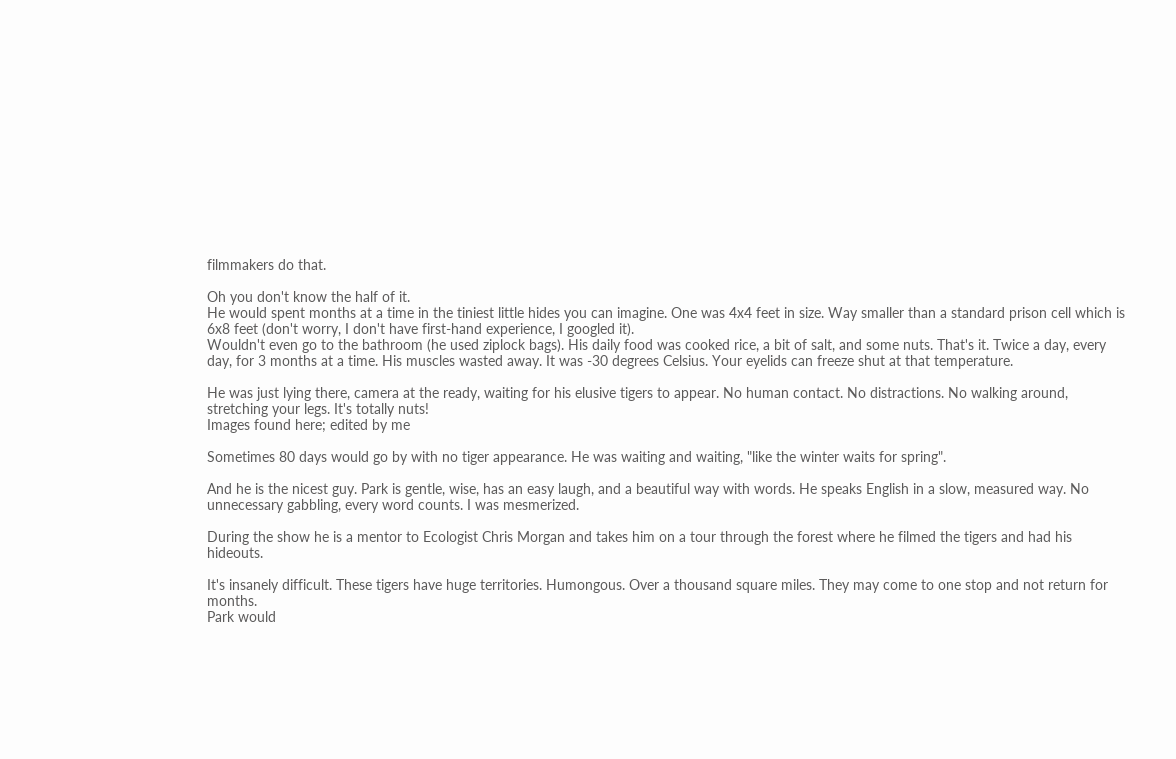filmmakers do that.

Oh you don't know the half of it.
He would spent months at a time in the tiniest little hides you can imagine. One was 4x4 feet in size. Way smaller than a standard prison cell which is 6x8 feet (don't worry, I don't have first-hand experience, I googled it).
Wouldn't even go to the bathroom (he used ziplock bags). His daily food was cooked rice, a bit of salt, and some nuts. That's it. Twice a day, every day, for 3 months at a time. His muscles wasted away. It was -30 degrees Celsius. Your eyelids can freeze shut at that temperature.

He was just lying there, camera at the ready, waiting for his elusive tigers to appear. No human contact. No distractions. No walking around, stretching your legs. It's totally nuts!
Images found here; edited by me

Sometimes 80 days would go by with no tiger appearance. He was waiting and waiting, "like the winter waits for spring".

And he is the nicest guy. Park is gentle, wise, has an easy laugh, and a beautiful way with words. He speaks English in a slow, measured way. No unnecessary gabbling, every word counts. I was mesmerized.

During the show he is a mentor to Ecologist Chris Morgan and takes him on a tour through the forest where he filmed the tigers and had his hideouts.

It's insanely difficult. These tigers have huge territories. Humongous. Over a thousand square miles. They may come to one stop and not return for months.
Park would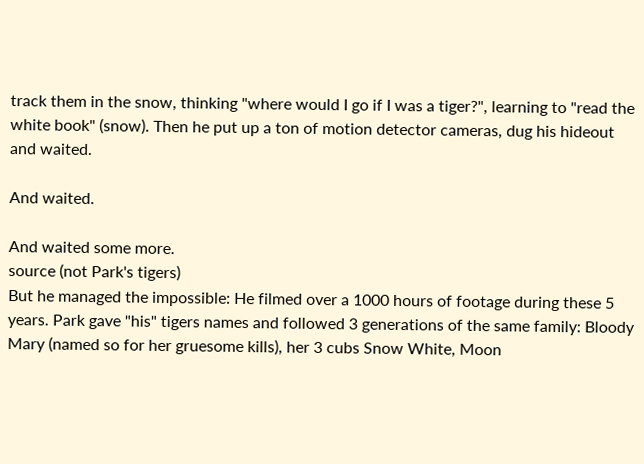track them in the snow, thinking "where would I go if I was a tiger?", learning to "read the white book" (snow). Then he put up a ton of motion detector cameras, dug his hideout and waited.

And waited.

And waited some more.
source (not Park's tigers)
But he managed the impossible: He filmed over a 1000 hours of footage during these 5 years. Park gave "his" tigers names and followed 3 generations of the same family: Bloody Mary (named so for her gruesome kills), her 3 cubs Snow White, Moon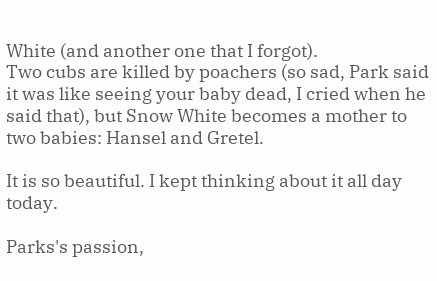White (and another one that I forgot).
Two cubs are killed by poachers (so sad, Park said it was like seeing your baby dead, I cried when he said that), but Snow White becomes a mother to two babies: Hansel and Gretel.

It is so beautiful. I kept thinking about it all day today.

Parks's passion,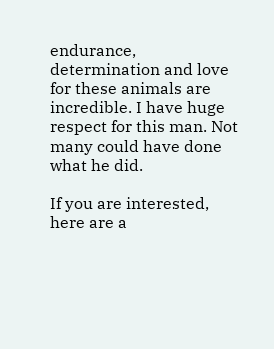endurance, determination and love for these animals are incredible. I have huge respect for this man. Not many could have done what he did.

If you are interested, here are a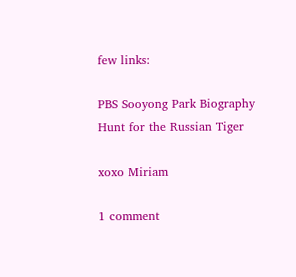few links:

PBS Sooyong Park Biography
Hunt for the Russian Tiger

xoxo Miriam

1 comment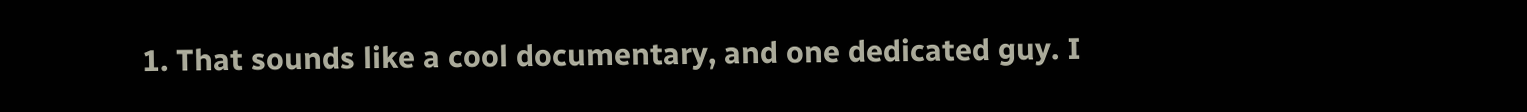1. That sounds like a cool documentary, and one dedicated guy. I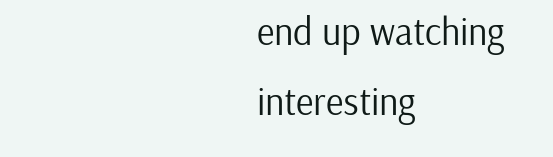end up watching interesting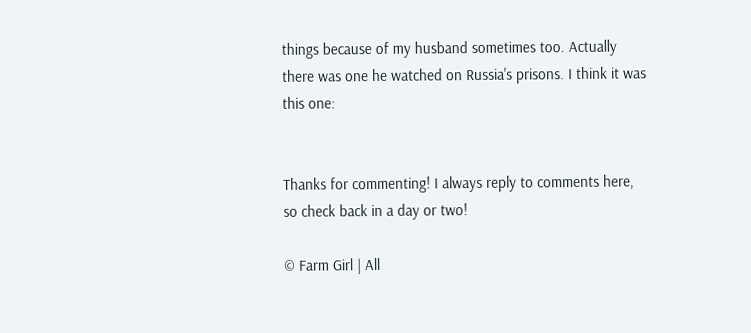things because of my husband sometimes too. Actually there was one he watched on Russia's prisons. I think it was this one:


Thanks for commenting! I always reply to comments here, so check back in a day or two!

© Farm Girl | All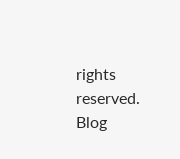rights reserved.
Blog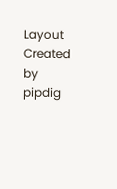Layout Created by pipdig